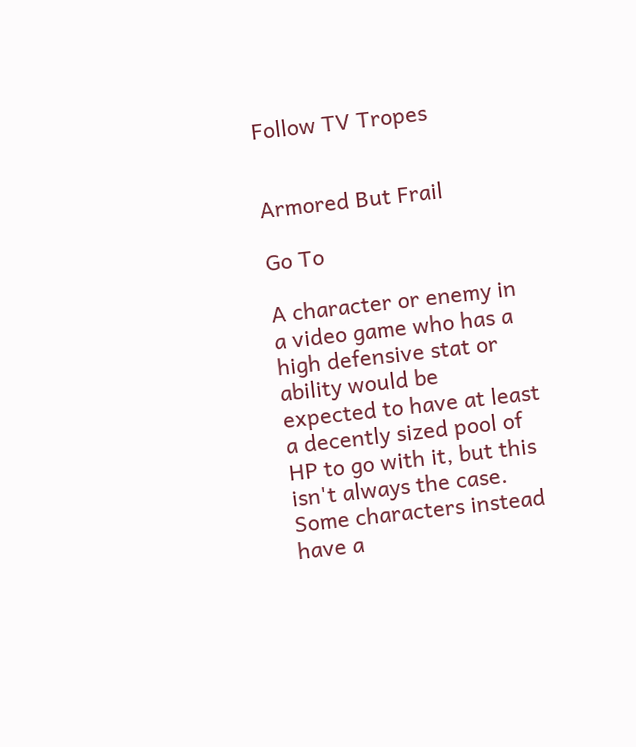Follow TV Tropes


Armored But Frail

Go To

A character or enemy in a video game who has a high defensive stat or ability would be expected to have at least a decently sized pool of HP to go with it, but this isn't always the case. Some characters instead have a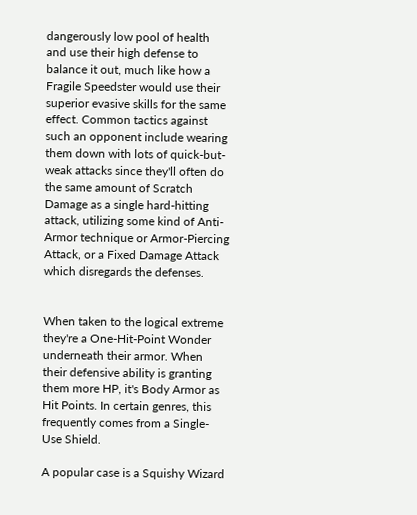dangerously low pool of health and use their high defense to balance it out, much like how a Fragile Speedster would use their superior evasive skills for the same effect. Common tactics against such an opponent include wearing them down with lots of quick-but-weak attacks since they'll often do the same amount of Scratch Damage as a single hard-hitting attack, utilizing some kind of Anti-Armor technique or Armor-Piercing Attack, or a Fixed Damage Attack which disregards the defenses.


When taken to the logical extreme they're a One-Hit-Point Wonder underneath their armor. When their defensive ability is granting them more HP, it's Body Armor as Hit Points. In certain genres, this frequently comes from a Single-Use Shield.

A popular case is a Squishy Wizard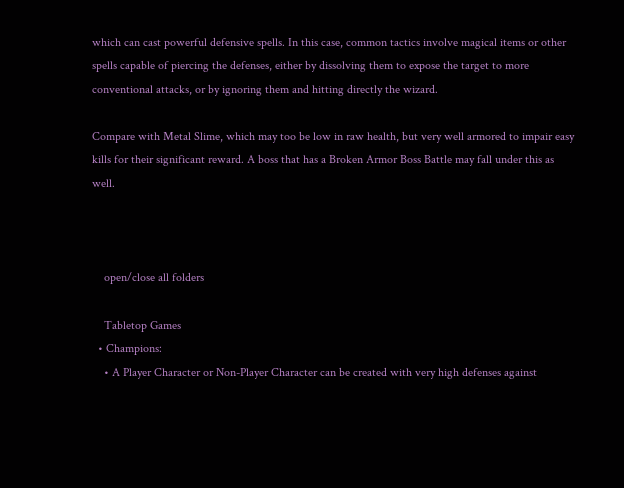which can cast powerful defensive spells. In this case, common tactics involve magical items or other spells capable of piercing the defenses, either by dissolving them to expose the target to more conventional attacks, or by ignoring them and hitting directly the wizard.

Compare with Metal Slime, which may too be low in raw health, but very well armored to impair easy kills for their significant reward. A boss that has a Broken Armor Boss Battle may fall under this as well.



    open/close all folders

    Tabletop Games
  • Champions:
    • A Player Character or Non-Player Character can be created with very high defenses against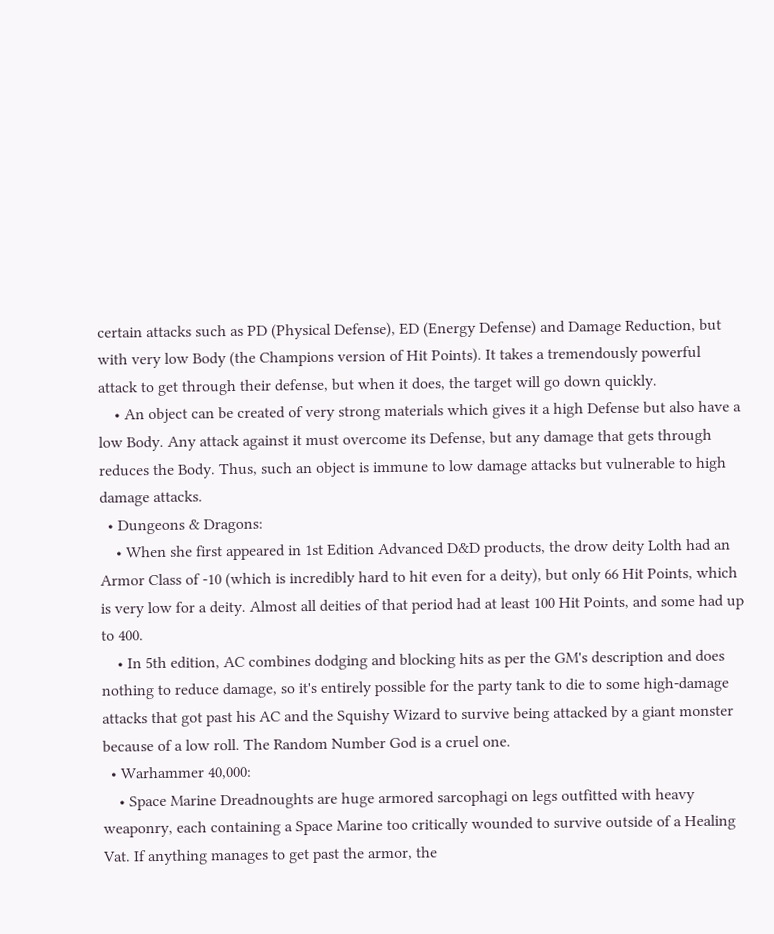certain attacks such as PD (Physical Defense), ED (Energy Defense) and Damage Reduction, but with very low Body (the Champions version of Hit Points). It takes a tremendously powerful attack to get through their defense, but when it does, the target will go down quickly.
    • An object can be created of very strong materials which gives it a high Defense but also have a low Body. Any attack against it must overcome its Defense, but any damage that gets through reduces the Body. Thus, such an object is immune to low damage attacks but vulnerable to high damage attacks.
  • Dungeons & Dragons:
    • When she first appeared in 1st Edition Advanced D&D products, the drow deity Lolth had an Armor Class of -10 (which is incredibly hard to hit even for a deity), but only 66 Hit Points, which is very low for a deity. Almost all deities of that period had at least 100 Hit Points, and some had up to 400.
    • In 5th edition, AC combines dodging and blocking hits as per the GM's description and does nothing to reduce damage, so it's entirely possible for the party tank to die to some high-damage attacks that got past his AC and the Squishy Wizard to survive being attacked by a giant monster because of a low roll. The Random Number God is a cruel one.
  • Warhammer 40,000:
    • Space Marine Dreadnoughts are huge armored sarcophagi on legs outfitted with heavy weaponry, each containing a Space Marine too critically wounded to survive outside of a Healing Vat. If anything manages to get past the armor, the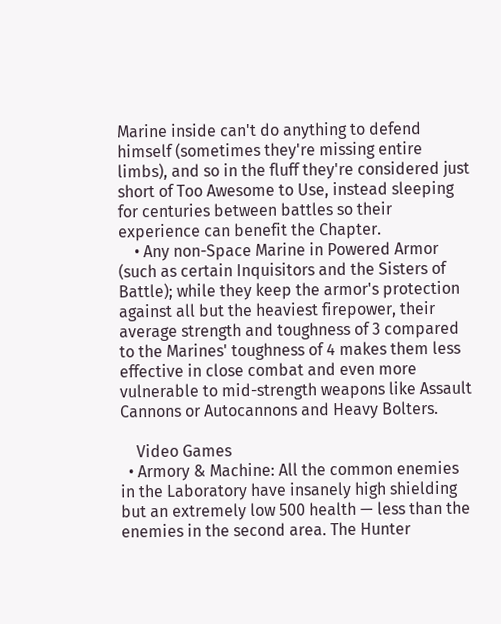Marine inside can't do anything to defend himself (sometimes they're missing entire limbs), and so in the fluff they're considered just short of Too Awesome to Use, instead sleeping for centuries between battles so their experience can benefit the Chapter.
    • Any non-Space Marine in Powered Armor (such as certain Inquisitors and the Sisters of Battle); while they keep the armor's protection against all but the heaviest firepower, their average strength and toughness of 3 compared to the Marines' toughness of 4 makes them less effective in close combat and even more vulnerable to mid-strength weapons like Assault Cannons or Autocannons and Heavy Bolters.

    Video Games
  • Armory & Machine: All the common enemies in the Laboratory have insanely high shielding but an extremely low 500 health — less than the enemies in the second area. The Hunter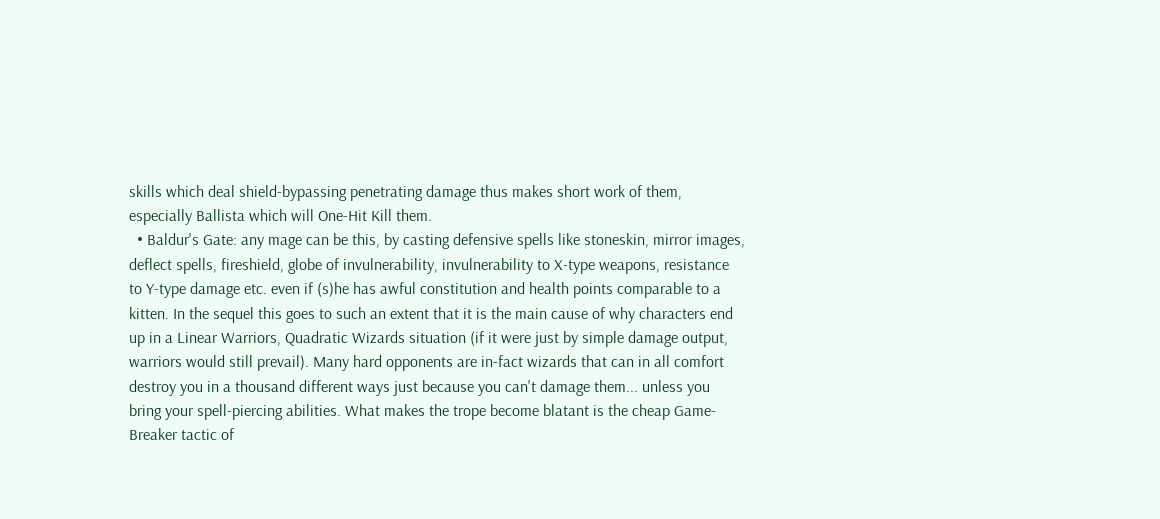skills which deal shield-bypassing penetrating damage thus makes short work of them, especially Ballista which will One-Hit Kill them.
  • Baldur's Gate: any mage can be this, by casting defensive spells like stoneskin, mirror images, deflect spells, fireshield, globe of invulnerability, invulnerability to X-type weapons, resistance to Y-type damage etc. even if (s)he has awful constitution and health points comparable to a kitten. In the sequel this goes to such an extent that it is the main cause of why characters end up in a Linear Warriors, Quadratic Wizards situation (if it were just by simple damage output, warriors would still prevail). Many hard opponents are in-fact wizards that can in all comfort destroy you in a thousand different ways just because you can't damage them... unless you bring your spell-piercing abilities. What makes the trope become blatant is the cheap Game-Breaker tactic of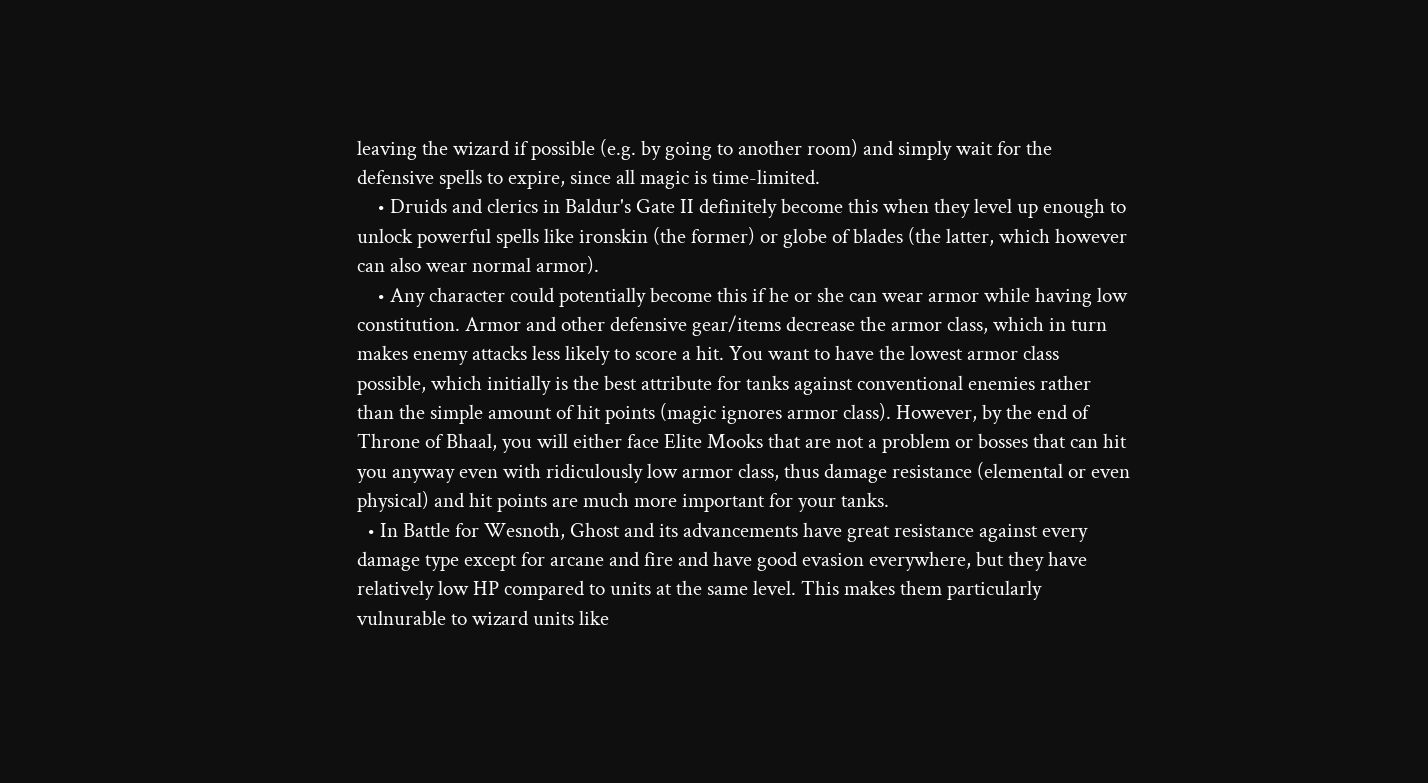leaving the wizard if possible (e.g. by going to another room) and simply wait for the defensive spells to expire, since all magic is time-limited.
    • Druids and clerics in Baldur's Gate II definitely become this when they level up enough to unlock powerful spells like ironskin (the former) or globe of blades (the latter, which however can also wear normal armor).
    • Any character could potentially become this if he or she can wear armor while having low constitution. Armor and other defensive gear/items decrease the armor class, which in turn makes enemy attacks less likely to score a hit. You want to have the lowest armor class possible, which initially is the best attribute for tanks against conventional enemies rather than the simple amount of hit points (magic ignores armor class). However, by the end of Throne of Bhaal, you will either face Elite Mooks that are not a problem or bosses that can hit you anyway even with ridiculously low armor class, thus damage resistance (elemental or even physical) and hit points are much more important for your tanks.
  • In Battle for Wesnoth, Ghost and its advancements have great resistance against every damage type except for arcane and fire and have good evasion everywhere, but they have relatively low HP compared to units at the same level. This makes them particularly vulnurable to wizard units like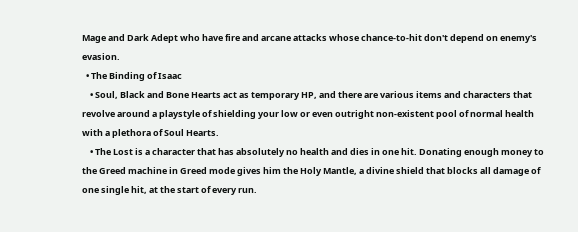Mage and Dark Adept who have fire and arcane attacks whose chance-to-hit don't depend on enemy's evasion.
  • The Binding of Isaac
    • Soul, Black and Bone Hearts act as temporary HP, and there are various items and characters that revolve around a playstyle of shielding your low or even outright non-existent pool of normal health with a plethora of Soul Hearts.
    • The Lost is a character that has absolutely no health and dies in one hit. Donating enough money to the Greed machine in Greed mode gives him the Holy Mantle, a divine shield that blocks all damage of one single hit, at the start of every run.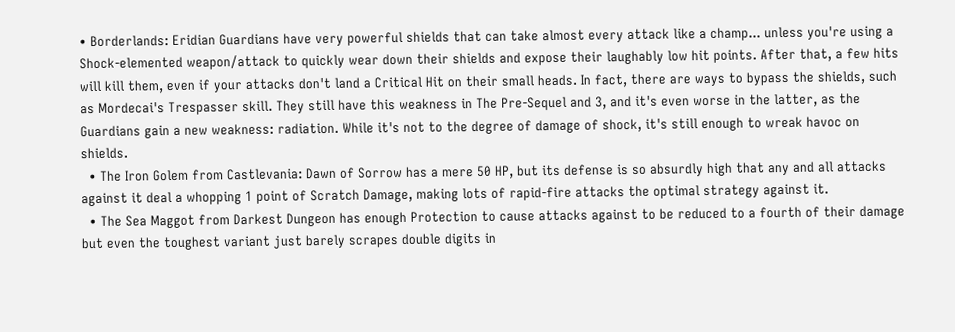• Borderlands: Eridian Guardians have very powerful shields that can take almost every attack like a champ... unless you're using a Shock-elemented weapon/attack to quickly wear down their shields and expose their laughably low hit points. After that, a few hits will kill them, even if your attacks don't land a Critical Hit on their small heads. In fact, there are ways to bypass the shields, such as Mordecai's Trespasser skill. They still have this weakness in The Pre-Sequel and 3, and it's even worse in the latter, as the Guardians gain a new weakness: radiation. While it's not to the degree of damage of shock, it's still enough to wreak havoc on shields.
  • The Iron Golem from Castlevania: Dawn of Sorrow has a mere 50 HP, but its defense is so absurdly high that any and all attacks against it deal a whopping 1 point of Scratch Damage, making lots of rapid-fire attacks the optimal strategy against it.
  • The Sea Maggot from Darkest Dungeon has enough Protection to cause attacks against to be reduced to a fourth of their damage but even the toughest variant just barely scrapes double digits in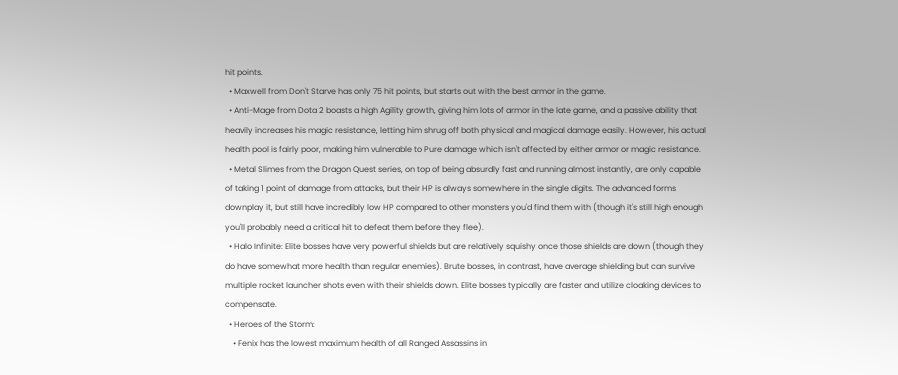hit points.
  • Maxwell from Don't Starve has only 75 hit points, but starts out with the best armor in the game.
  • Anti-Mage from Dota 2 boasts a high Agility growth, giving him lots of armor in the late game, and a passive ability that heavily increases his magic resistance, letting him shrug off both physical and magical damage easily. However, his actual health pool is fairly poor, making him vulnerable to Pure damage which isn't affected by either armor or magic resistance.
  • Metal Slimes from the Dragon Quest series, on top of being absurdly fast and running almost instantly, are only capable of taking 1 point of damage from attacks, but their HP is always somewhere in the single digits. The advanced forms downplay it, but still have incredibly low HP compared to other monsters you'd find them with (though it's still high enough you'll probably need a critical hit to defeat them before they flee).
  • Halo Infinite: Elite bosses have very powerful shields but are relatively squishy once those shields are down (though they do have somewhat more health than regular enemies). Brute bosses, in contrast, have average shielding but can survive multiple rocket launcher shots even with their shields down. Elite bosses typically are faster and utilize cloaking devices to compensate.
  • Heroes of the Storm:
    • Fenix has the lowest maximum health of all Ranged Assassins in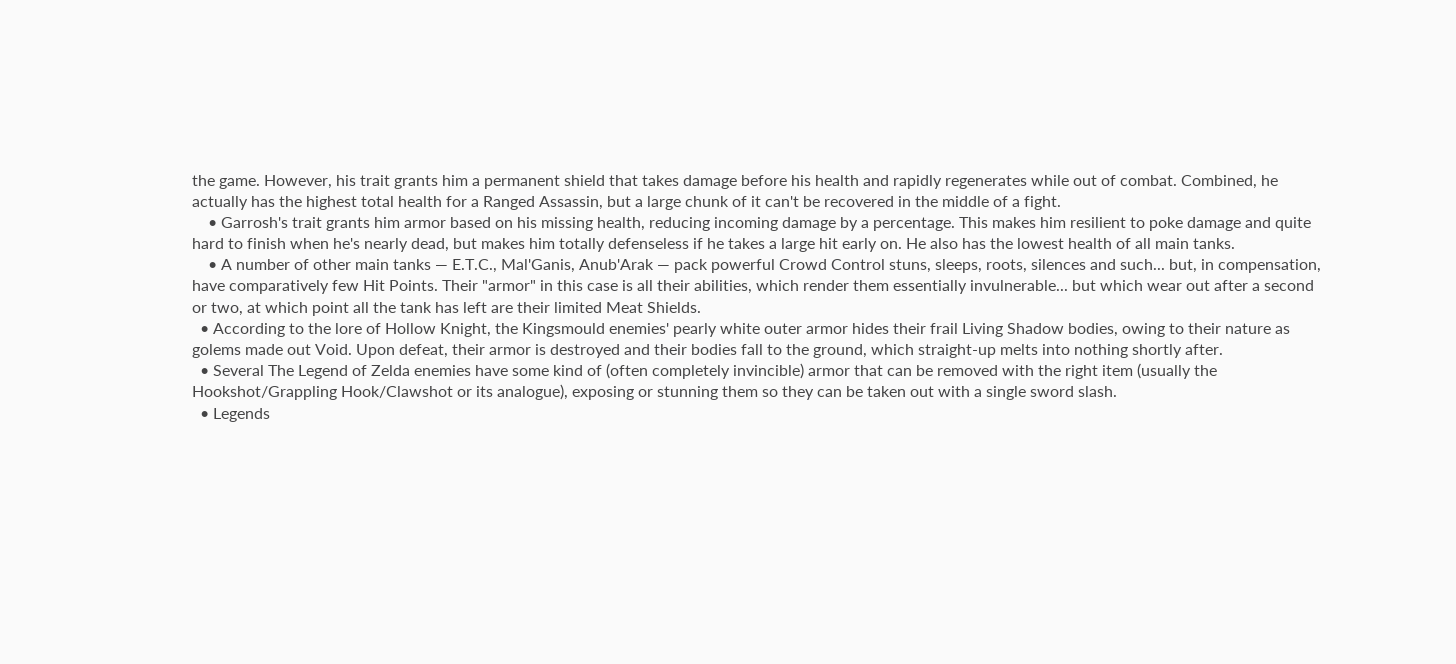the game. However, his trait grants him a permanent shield that takes damage before his health and rapidly regenerates while out of combat. Combined, he actually has the highest total health for a Ranged Assassin, but a large chunk of it can't be recovered in the middle of a fight.
    • Garrosh's trait grants him armor based on his missing health, reducing incoming damage by a percentage. This makes him resilient to poke damage and quite hard to finish when he's nearly dead, but makes him totally defenseless if he takes a large hit early on. He also has the lowest health of all main tanks.
    • A number of other main tanks — E.T.C., Mal'Ganis, Anub'Arak — pack powerful Crowd Control stuns, sleeps, roots, silences and such... but, in compensation, have comparatively few Hit Points. Their "armor" in this case is all their abilities, which render them essentially invulnerable... but which wear out after a second or two, at which point all the tank has left are their limited Meat Shields.
  • According to the lore of Hollow Knight, the Kingsmould enemies' pearly white outer armor hides their frail Living Shadow bodies, owing to their nature as golems made out Void. Upon defeat, their armor is destroyed and their bodies fall to the ground, which straight-up melts into nothing shortly after.
  • Several The Legend of Zelda enemies have some kind of (often completely invincible) armor that can be removed with the right item (usually the Hookshot/Grappling Hook/Clawshot or its analogue), exposing or stunning them so they can be taken out with a single sword slash.
  • Legends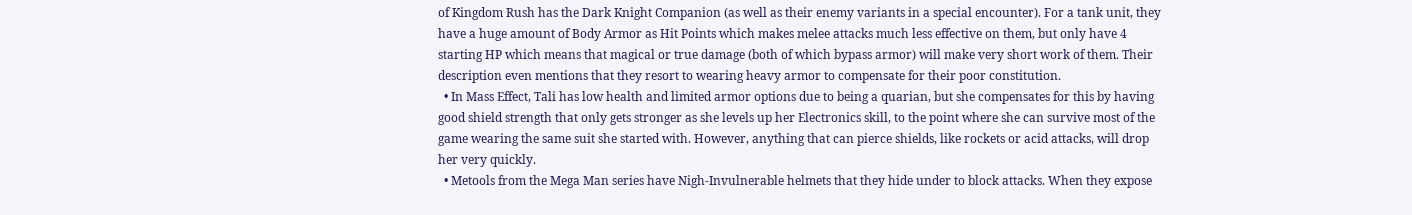of Kingdom Rush has the Dark Knight Companion (as well as their enemy variants in a special encounter). For a tank unit, they have a huge amount of Body Armor as Hit Points which makes melee attacks much less effective on them, but only have 4 starting HP which means that magical or true damage (both of which bypass armor) will make very short work of them. Their description even mentions that they resort to wearing heavy armor to compensate for their poor constitution.
  • In Mass Effect, Tali has low health and limited armor options due to being a quarian, but she compensates for this by having good shield strength that only gets stronger as she levels up her Electronics skill, to the point where she can survive most of the game wearing the same suit she started with. However, anything that can pierce shields, like rockets or acid attacks, will drop her very quickly.
  • Metools from the Mega Man series have Nigh-Invulnerable helmets that they hide under to block attacks. When they expose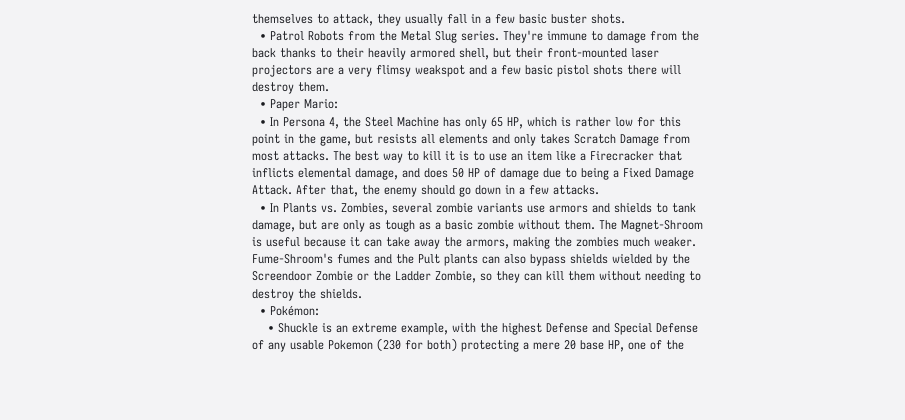themselves to attack, they usually fall in a few basic buster shots.
  • Patrol Robots from the Metal Slug series. They're immune to damage from the back thanks to their heavily armored shell, but their front-mounted laser projectors are a very flimsy weakspot and a few basic pistol shots there will destroy them.
  • Paper Mario:
  • In Persona 4, the Steel Machine has only 65 HP, which is rather low for this point in the game, but resists all elements and only takes Scratch Damage from most attacks. The best way to kill it is to use an item like a Firecracker that inflicts elemental damage, and does 50 HP of damage due to being a Fixed Damage Attack. After that, the enemy should go down in a few attacks.
  • In Plants vs. Zombies, several zombie variants use armors and shields to tank damage, but are only as tough as a basic zombie without them. The Magnet-Shroom is useful because it can take away the armors, making the zombies much weaker. Fume-Shroom's fumes and the Pult plants can also bypass shields wielded by the Screendoor Zombie or the Ladder Zombie, so they can kill them without needing to destroy the shields.
  • Pokémon:
    • Shuckle is an extreme example, with the highest Defense and Special Defense of any usable Pokemon (230 for both) protecting a mere 20 base HP, one of the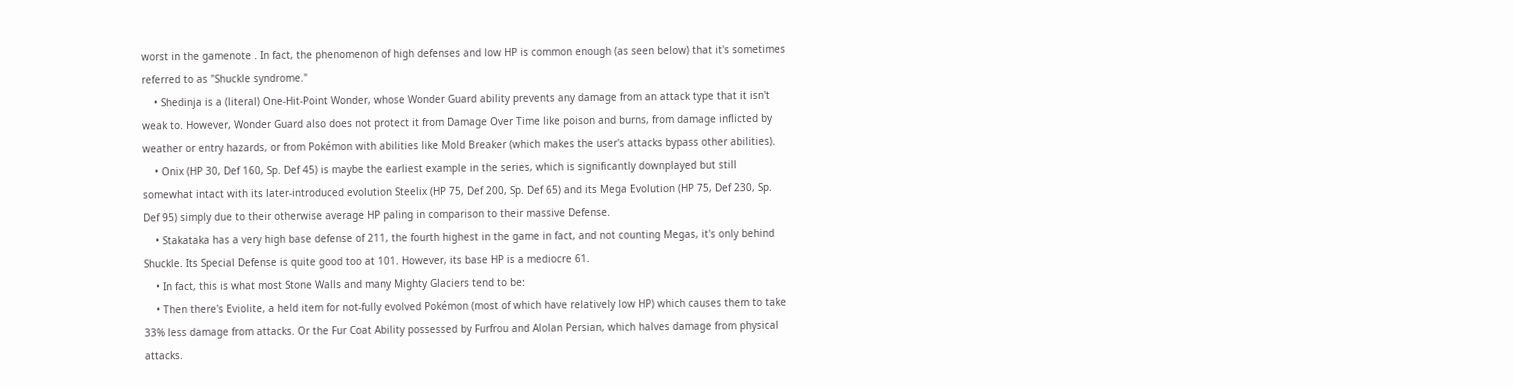worst in the gamenote . In fact, the phenomenon of high defenses and low HP is common enough (as seen below) that it's sometimes referred to as "Shuckle syndrome."
    • Shedinja is a (literal) One-Hit-Point Wonder, whose Wonder Guard ability prevents any damage from an attack type that it isn't weak to. However, Wonder Guard also does not protect it from Damage Over Time like poison and burns, from damage inflicted by weather or entry hazards, or from Pokémon with abilities like Mold Breaker (which makes the user's attacks bypass other abilities).
    • Onix (HP 30, Def 160, Sp. Def 45) is maybe the earliest example in the series, which is significantly downplayed but still somewhat intact with its later-introduced evolution Steelix (HP 75, Def 200, Sp. Def 65) and its Mega Evolution (HP 75, Def 230, Sp. Def 95) simply due to their otherwise average HP paling in comparison to their massive Defense.
    • Stakataka has a very high base defense of 211, the fourth highest in the game in fact, and not counting Megas, it's only behind Shuckle. Its Special Defense is quite good too at 101. However, its base HP is a mediocre 61.
    • In fact, this is what most Stone Walls and many Mighty Glaciers tend to be:
    • Then there's Eviolite, a held item for not-fully evolved Pokémon (most of which have relatively low HP) which causes them to take 33% less damage from attacks. Or the Fur Coat Ability possessed by Furfrou and Alolan Persian, which halves damage from physical attacks.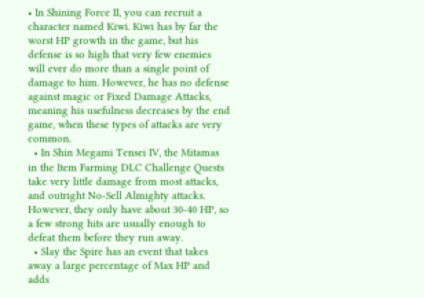• In Shining Force II, you can recruit a character named Kiwi. Kiwi has by far the worst HP growth in the game, but his defense is so high that very few enemies will ever do more than a single point of damage to him. However, he has no defense against magic or Fixed Damage Attacks, meaning his usefulness decreases by the end game, when these types of attacks are very common.
  • In Shin Megami Tensei IV, the Mitamas in the Item Farming DLC Challenge Quests take very little damage from most attacks, and outright No-Sell Almighty attacks. However, they only have about 30-40 HP, so a few strong hits are usually enough to defeat them before they run away.
  • Slay the Spire has an event that takes away a large percentage of Max HP and adds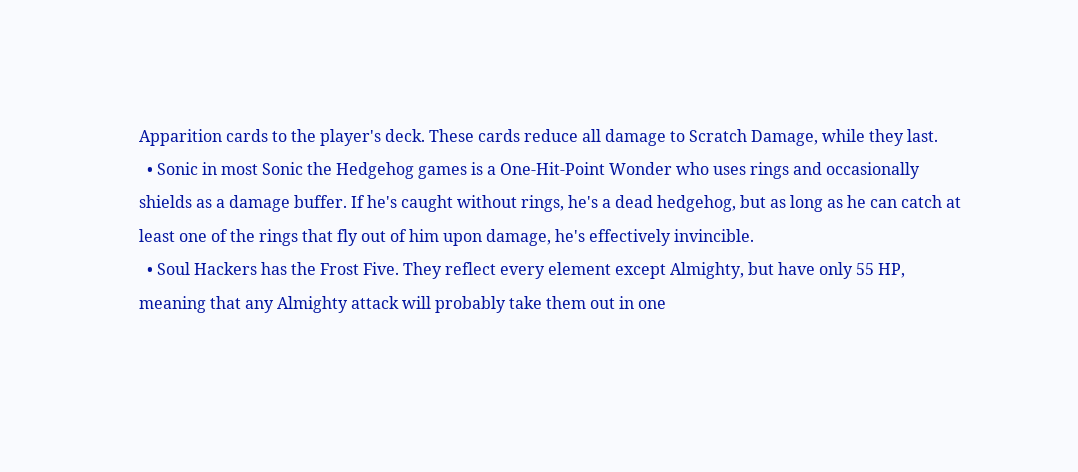Apparition cards to the player's deck. These cards reduce all damage to Scratch Damage, while they last.
  • Sonic in most Sonic the Hedgehog games is a One-Hit-Point Wonder who uses rings and occasionally shields as a damage buffer. If he's caught without rings, he's a dead hedgehog, but as long as he can catch at least one of the rings that fly out of him upon damage, he's effectively invincible.
  • Soul Hackers has the Frost Five. They reflect every element except Almighty, but have only 55 HP, meaning that any Almighty attack will probably take them out in one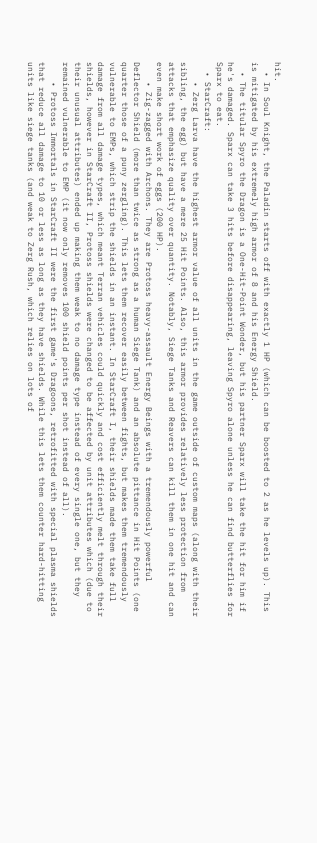hit.
  • In Soul Knight, the Paladin starts off with exactly 1 HP (which can be boosted to 2 as he levels up). This is mitigated by his extremely high armor of 8 and his Energy Shield.
  • The titular Spyro the Dragon is a One-Hit-Point Wonder, but his partner Sparx will take the hit for him if he's damaged. Sparx can take 3 hits before disappearing, leaving Spyro alone unless he can find butterflies for Sparx to eat.
  • StarCraft:
    • Zerg Larva have the highest armor value of all units in the game outside of custom maps (along with their sibling, the egg) but have a mere 25 Hit Points. Also, this armor provides relatively less protection from attacks that emphasize quality over quantity. Notably, Siege Tanks and Reavers can kill them in one hit and can even make short work of eggs (200 HP).
    • Zig-zagged with Archons. They are Protoss heavy-assault Energy Beings with a tremendously powerful Deflector Shield (more than twice as strong as a human Siege Tank) and an absolute pittance in Hit Points (one quarter those of a puny zergling). This lets them recover easily between fights, but makes them tremendously vulnerable to EMPs, which strip the shields in an instant. In StarCraft I, their shields made them take full damage from all damage types, which meant Terran vehicles could quickly and cost efficiently melt through their shields, however in StarCraft II, Protoss shields were changed to be affected by unit attributes which (due to their unusual attributes) ended up making them weak to no damage type instead of every single one, but they remained vulnerable to EMP (it now only removes 100 shield points per shot instead of all).
    • Protoss Immortals in StarCraft II were the first game's Dragoons, retrofitted with special plasma shields that reduce all damage to 10 or less as long as they have shields. While this lets them counter hard-hitting units like siege tanks (and weak to Zerg Rush, which relies on lots of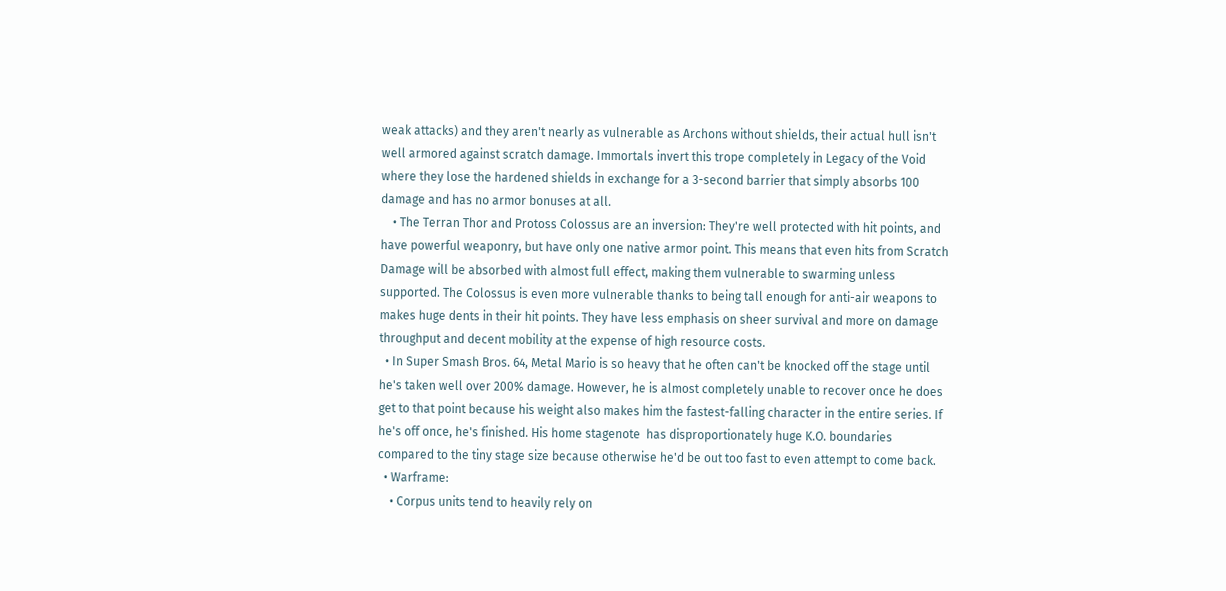weak attacks) and they aren't nearly as vulnerable as Archons without shields, their actual hull isn't well armored against scratch damage. Immortals invert this trope completely in Legacy of the Void where they lose the hardened shields in exchange for a 3-second barrier that simply absorbs 100 damage and has no armor bonuses at all.
    • The Terran Thor and Protoss Colossus are an inversion: They're well protected with hit points, and have powerful weaponry, but have only one native armor point. This means that even hits from Scratch Damage will be absorbed with almost full effect, making them vulnerable to swarming unless supported. The Colossus is even more vulnerable thanks to being tall enough for anti-air weapons to makes huge dents in their hit points. They have less emphasis on sheer survival and more on damage throughput and decent mobility at the expense of high resource costs.
  • In Super Smash Bros. 64, Metal Mario is so heavy that he often can't be knocked off the stage until he's taken well over 200% damage. However, he is almost completely unable to recover once he does get to that point because his weight also makes him the fastest-falling character in the entire series. If he's off once, he's finished. His home stagenote  has disproportionately huge K.O. boundaries compared to the tiny stage size because otherwise he'd be out too fast to even attempt to come back.
  • Warframe:
    • Corpus units tend to heavily rely on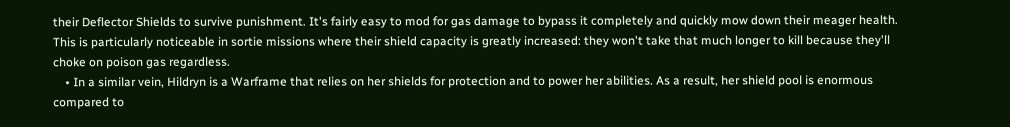their Deflector Shields to survive punishment. It's fairly easy to mod for gas damage to bypass it completely and quickly mow down their meager health. This is particularly noticeable in sortie missions where their shield capacity is greatly increased: they won't take that much longer to kill because they'll choke on poison gas regardless.
    • In a similar vein, Hildryn is a Warframe that relies on her shields for protection and to power her abilities. As a result, her shield pool is enormous compared to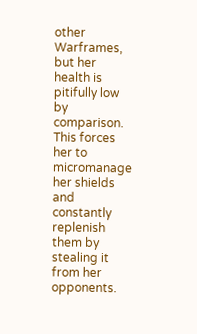other Warframes, but her health is pitifully low by comparison. This forces her to micromanage her shields and constantly replenish them by stealing it from her opponents.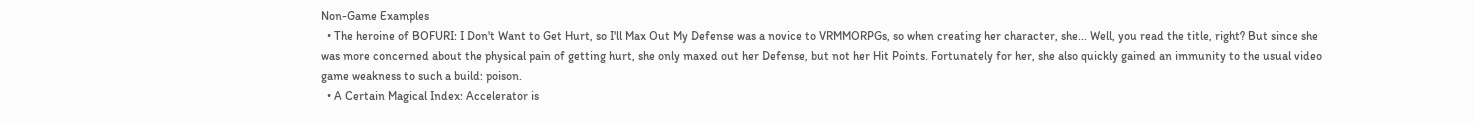Non-Game Examples
  • The heroine of BOFURI: I Don't Want to Get Hurt, so I'll Max Out My Defense was a novice to VRMMORPGs, so when creating her character, she... Well, you read the title, right? But since she was more concerned about the physical pain of getting hurt, she only maxed out her Defense, but not her Hit Points. Fortunately for her, she also quickly gained an immunity to the usual video game weakness to such a build: poison.
  • A Certain Magical Index: Accelerator is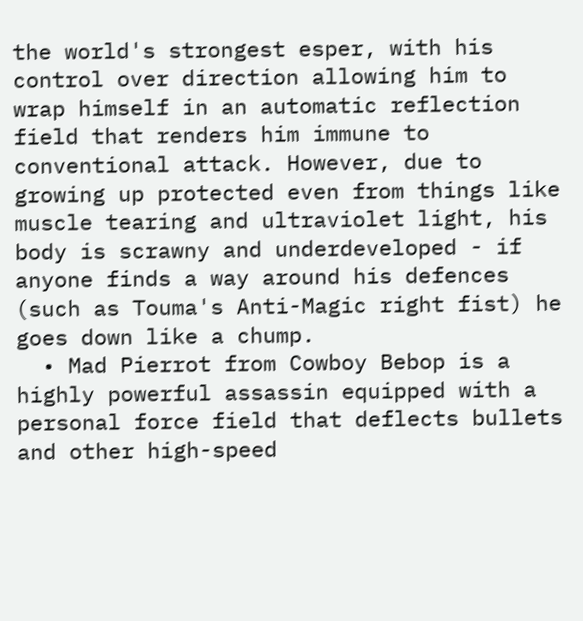the world's strongest esper, with his control over direction allowing him to wrap himself in an automatic reflection field that renders him immune to conventional attack. However, due to growing up protected even from things like muscle tearing and ultraviolet light, his body is scrawny and underdeveloped - if anyone finds a way around his defences (such as Touma's Anti-Magic right fist) he goes down like a chump.
  • Mad Pierrot from Cowboy Bebop is a highly powerful assassin equipped with a personal force field that deflects bullets and other high-speed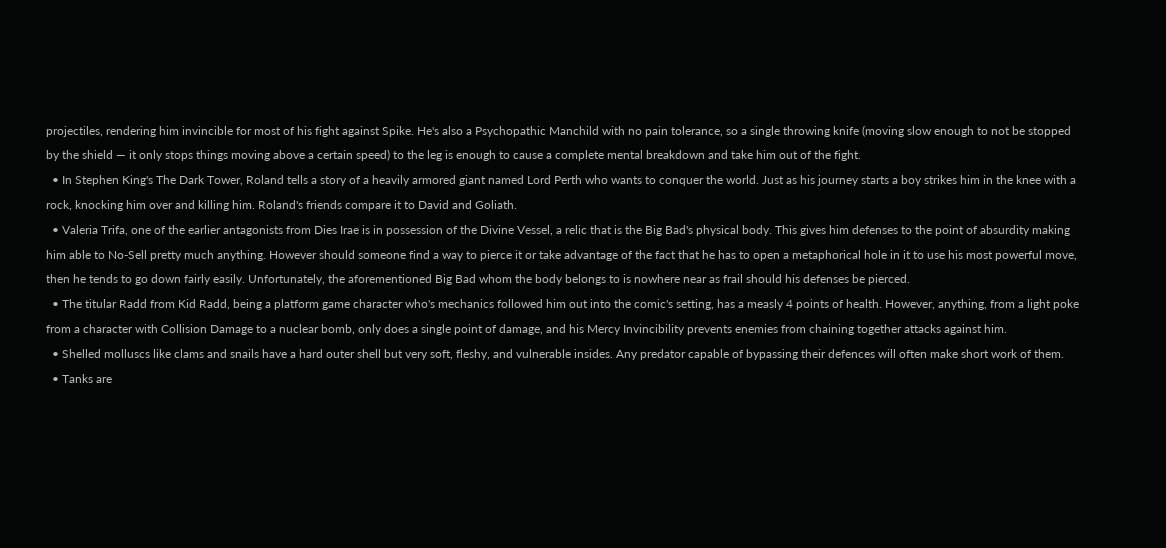projectiles, rendering him invincible for most of his fight against Spike. He's also a Psychopathic Manchild with no pain tolerance, so a single throwing knife (moving slow enough to not be stopped by the shield — it only stops things moving above a certain speed) to the leg is enough to cause a complete mental breakdown and take him out of the fight.
  • In Stephen King's The Dark Tower, Roland tells a story of a heavily armored giant named Lord Perth who wants to conquer the world. Just as his journey starts a boy strikes him in the knee with a rock, knocking him over and killing him. Roland's friends compare it to David and Goliath.
  • Valeria Trifa, one of the earlier antagonists from Dies Irae is in possession of the Divine Vessel, a relic that is the Big Bad's physical body. This gives him defenses to the point of absurdity making him able to No-Sell pretty much anything. However should someone find a way to pierce it or take advantage of the fact that he has to open a metaphorical hole in it to use his most powerful move, then he tends to go down fairly easily. Unfortunately, the aforementioned Big Bad whom the body belongs to is nowhere near as frail should his defenses be pierced.
  • The titular Radd from Kid Radd, being a platform game character who's mechanics followed him out into the comic's setting, has a measly 4 points of health. However, anything, from a light poke from a character with Collision Damage to a nuclear bomb, only does a single point of damage, and his Mercy Invincibility prevents enemies from chaining together attacks against him.
  • Shelled molluscs like clams and snails have a hard outer shell but very soft, fleshy, and vulnerable insides. Any predator capable of bypassing their defences will often make short work of them.
  • Tanks are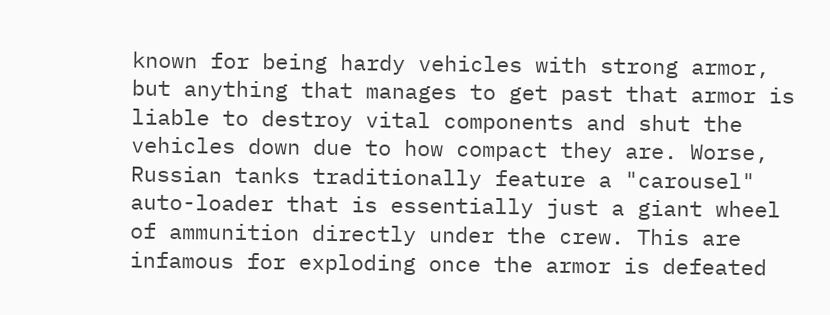known for being hardy vehicles with strong armor, but anything that manages to get past that armor is liable to destroy vital components and shut the vehicles down due to how compact they are. Worse, Russian tanks traditionally feature a "carousel" auto-loader that is essentially just a giant wheel of ammunition directly under the crew. This are infamous for exploding once the armor is defeated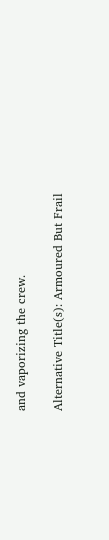and vaporizing the crew.

Alternative Title(s): Armoured But Frail